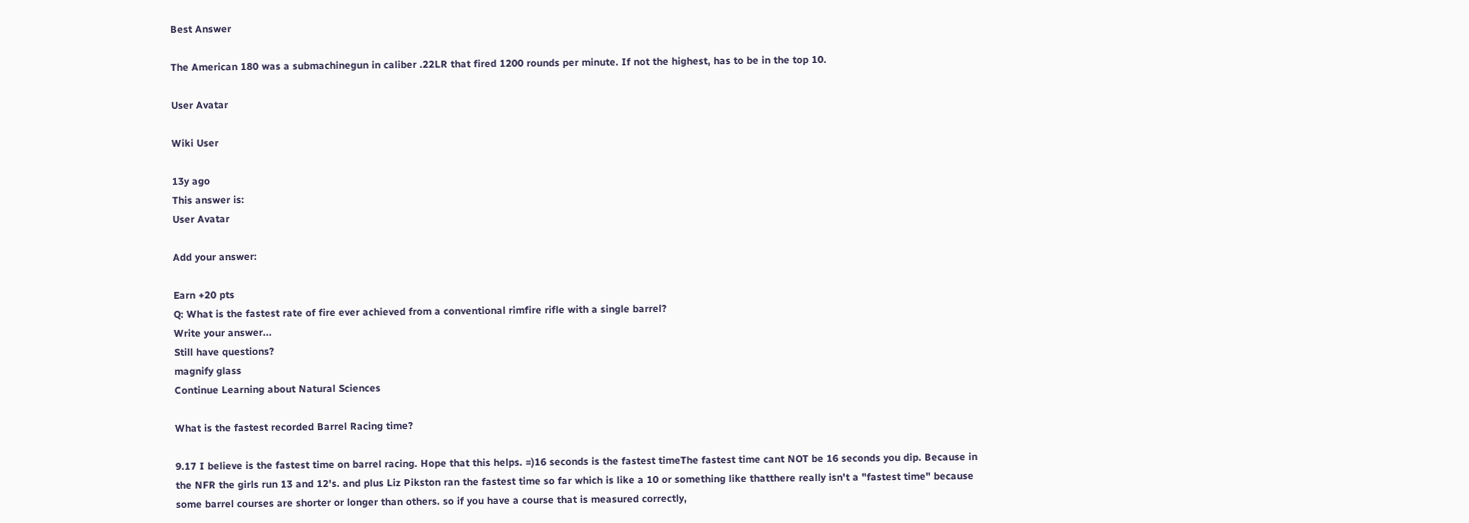Best Answer

The American 180 was a submachinegun in caliber .22LR that fired 1200 rounds per minute. If not the highest, has to be in the top 10.

User Avatar

Wiki User

13y ago
This answer is:
User Avatar

Add your answer:

Earn +20 pts
Q: What is the fastest rate of fire ever achieved from a conventional rimfire rifle with a single barrel?
Write your answer...
Still have questions?
magnify glass
Continue Learning about Natural Sciences

What is the fastest recorded Barrel Racing time?

9.17 I believe is the fastest time on barrel racing. Hope that this helps. =)16 seconds is the fastest timeThe fastest time cant NOT be 16 seconds you dip. Because in the NFR the girls run 13 and 12's. and plus Liz Pikston ran the fastest time so far which is like a 10 or something like thatthere really isn't a "fastest time" because some barrel courses are shorter or longer than others. so if you have a course that is measured correctly,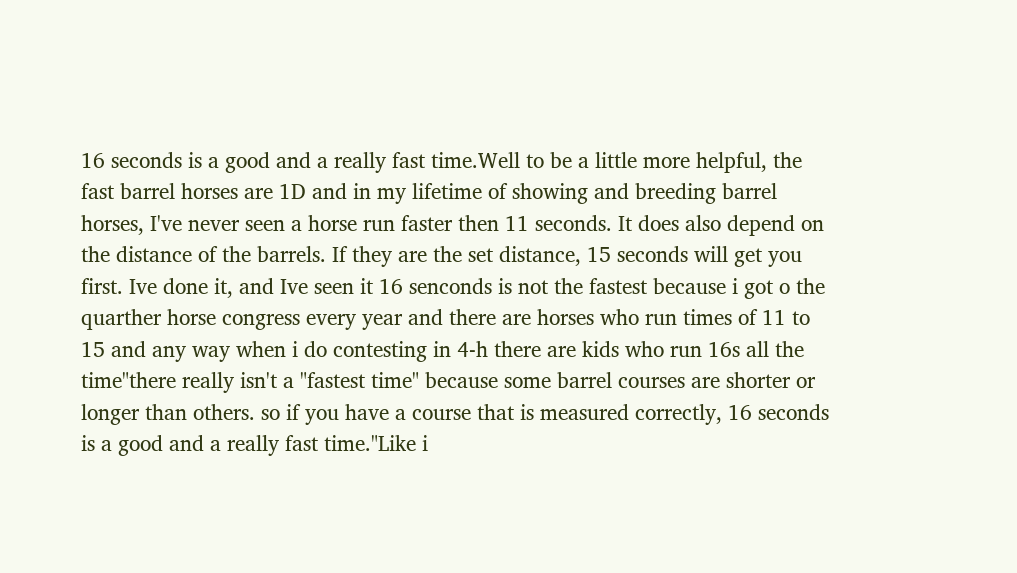16 seconds is a good and a really fast time.Well to be a little more helpful, the fast barrel horses are 1D and in my lifetime of showing and breeding barrel horses, I've never seen a horse run faster then 11 seconds. It does also depend on the distance of the barrels. If they are the set distance, 15 seconds will get you first. Ive done it, and Ive seen it 16 senconds is not the fastest because i got o the quarther horse congress every year and there are horses who run times of 11 to 15 and any way when i do contesting in 4-h there are kids who run 16s all the time"there really isn't a "fastest time" because some barrel courses are shorter or longer than others. so if you have a course that is measured correctly, 16 seconds is a good and a really fast time."Like i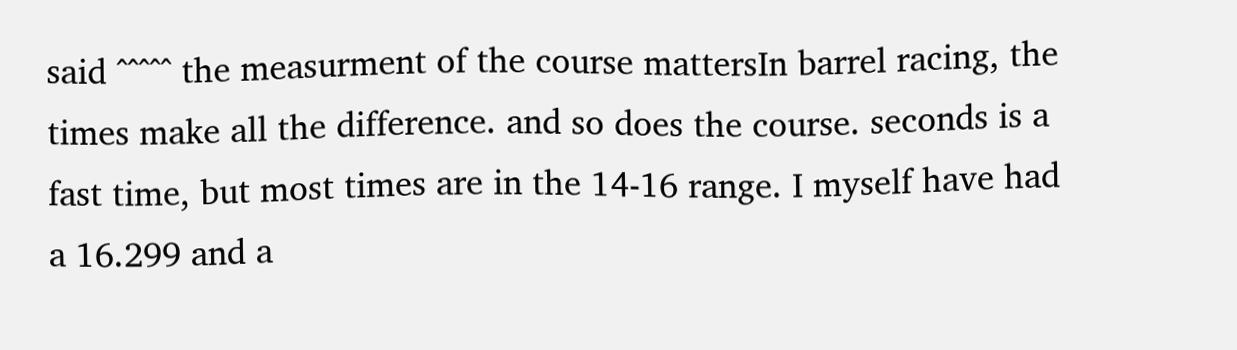said ^^^^^ the measurment of the course mattersIn barrel racing, the times make all the difference. and so does the course. seconds is a fast time, but most times are in the 14-16 range. I myself have had a 16.299 and a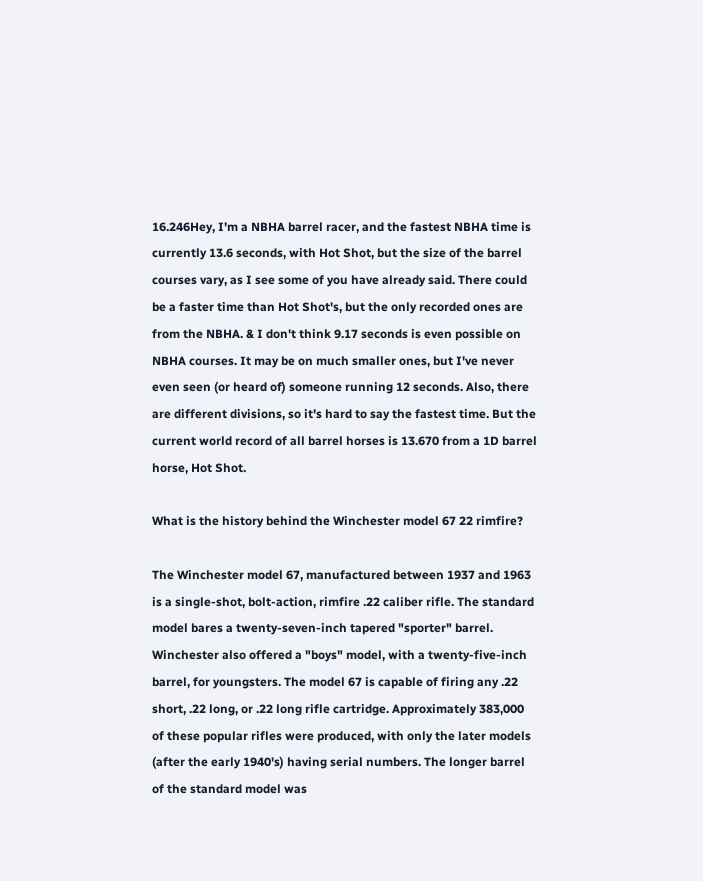16.246Hey, I'm a NBHA barrel racer, and the fastest NBHA time is currently 13.6 seconds, with Hot Shot, but the size of the barrel courses vary, as I see some of you have already said. There could be a faster time than Hot Shot's, but the only recorded ones are from the NBHA. & I don't think 9.17 seconds is even possible on NBHA courses. It may be on much smaller ones, but I've never even seen (or heard of) someone running 12 seconds. Also, there are different divisions, so it's hard to say the fastest time. But the current world record of all barrel horses is 13.670 from a 1D barrel horse, Hot Shot.

What is the history behind the Winchester model 67 22 rimfire?

The Winchester model 67, manufactured between 1937 and 1963 is a single-shot, bolt-action, rimfire .22 caliber rifle. The standard model bares a twenty-seven-inch tapered "sporter" barrel. Winchester also offered a "boys" model, with a twenty-five-inch barrel, for youngsters. The model 67 is capable of firing any .22 short, .22 long, or .22 long rifle cartridge. Approximately 383,000 of these popular rifles were produced, with only the later models (after the early 1940's) having serial numbers. The longer barrel of the standard model was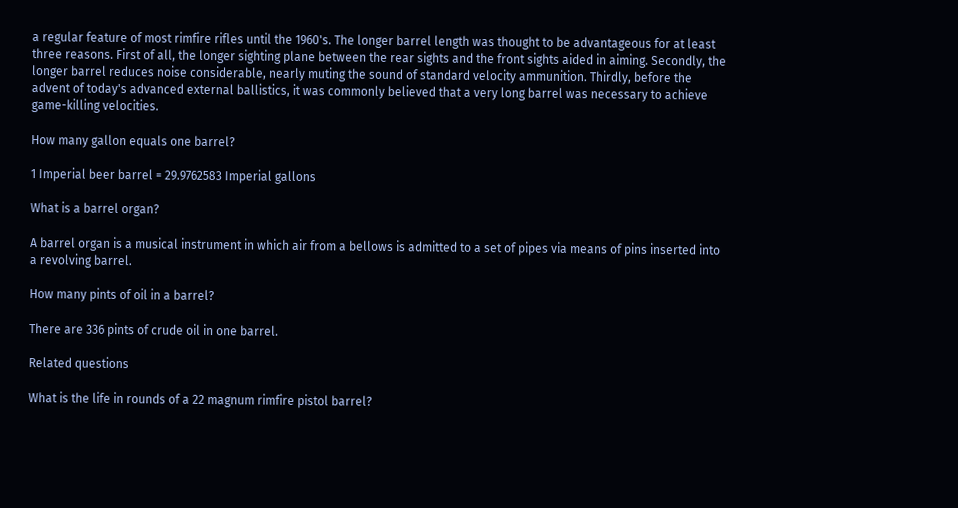a regular feature of most rimfire rifles until the 1960's. The longer barrel length was thought to be advantageous for at least three reasons. First of all, the longer sighting plane between the rear sights and the front sights aided in aiming. Secondly, the longer barrel reduces noise considerable, nearly muting the sound of standard velocity ammunition. Thirdly, before the advent of today's advanced external ballistics, it was commonly believed that a very long barrel was necessary to achieve game-killing velocities.

How many gallon equals one barrel?

1 Imperial beer barrel = 29.9762583 Imperial gallons

What is a barrel organ?

A barrel organ is a musical instrument in which air from a bellows is admitted to a set of pipes via means of pins inserted into a revolving barrel.

How many pints of oil in a barrel?

There are 336 pints of crude oil in one barrel.

Related questions

What is the life in rounds of a 22 magnum rimfire pistol barrel?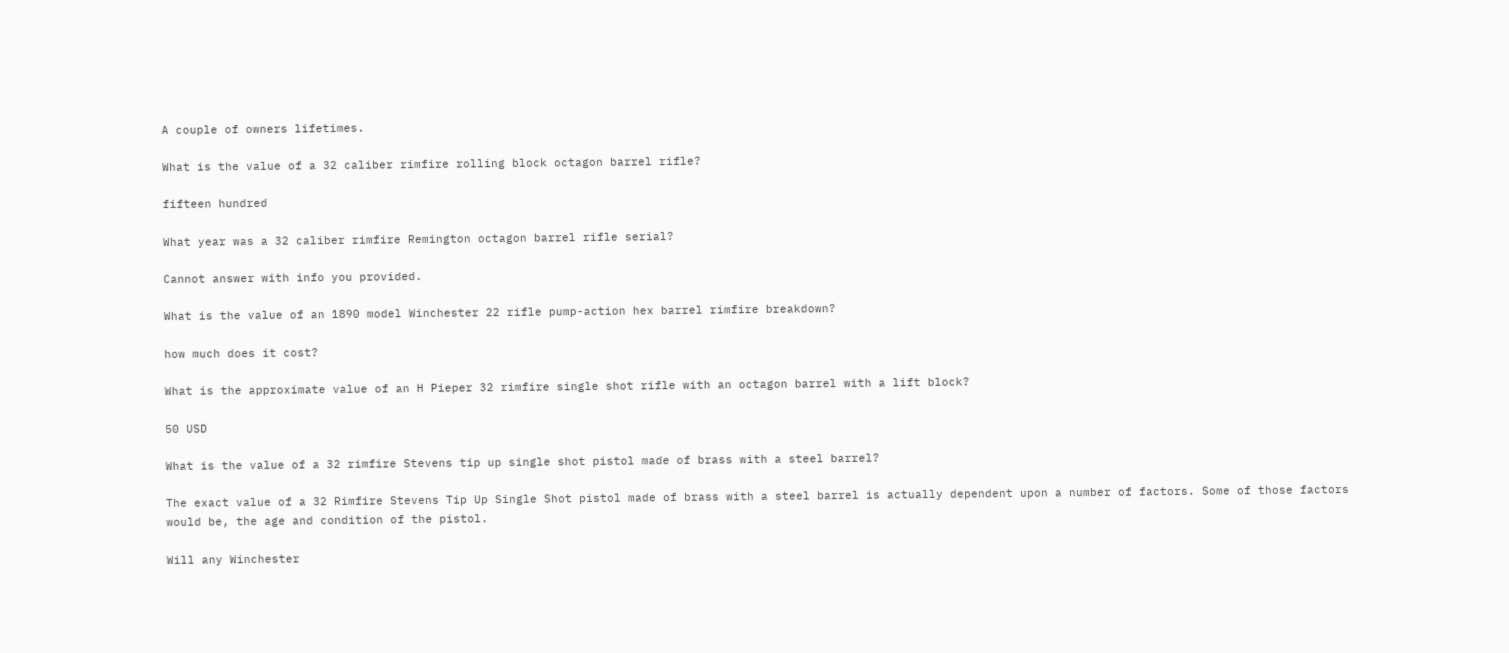A couple of owners lifetimes.

What is the value of a 32 caliber rimfire rolling block octagon barrel rifle?

fifteen hundred

What year was a 32 caliber rimfire Remington octagon barrel rifle serial?

Cannot answer with info you provided.

What is the value of an 1890 model Winchester 22 rifle pump-action hex barrel rimfire breakdown?

how much does it cost?

What is the approximate value of an H Pieper 32 rimfire single shot rifle with an octagon barrel with a lift block?

50 USD

What is the value of a 32 rimfire Stevens tip up single shot pistol made of brass with a steel barrel?

The exact value of a 32 Rimfire Stevens Tip Up Single Shot pistol made of brass with a steel barrel is actually dependent upon a number of factors. Some of those factors would be, the age and condition of the pistol.

Will any Winchester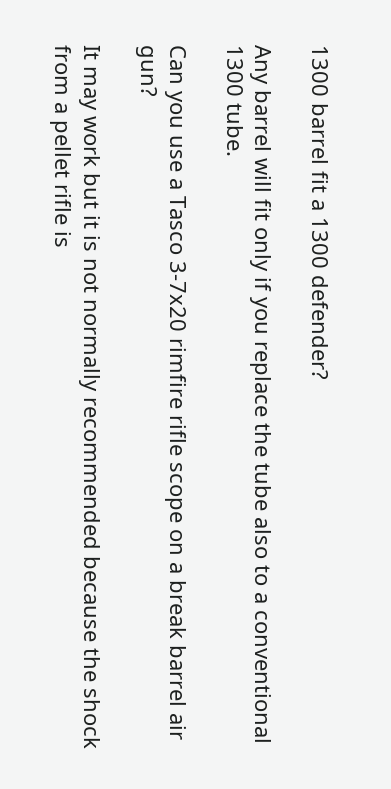1300 barrel fit a 1300 defender?

Any barrel will fit only if you replace the tube also to a conventional 1300 tube.

Can you use a Tasco 3-7x20 rimfire rifle scope on a break barrel air gun?

It may work but it is not normally recommended because the shock from a pellet rifle is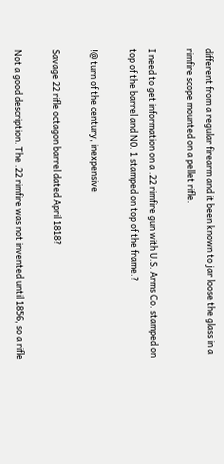different from a regular firearm and it been known to jar loose the glass in a rimfire scope mounted on a pellet rifle.

I need to get information on a .22 rimfire gun with U.S. Arms Co. stamped on top of the barrel and N0. 1 stamped on top of the frame.?

!@ turn of the century, inexpensive

Savage 22 rifle octagon barrel dated April 1818?

Not a good description. The .22 rimfire was not invented until 1856, so a rifle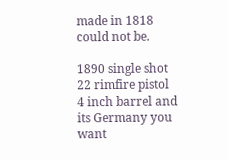made in 1818 could not be.

1890 single shot 22 rimfire pistol 4 inch barrel and its Germany you want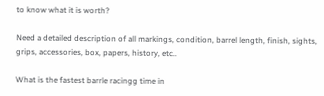to know what it is worth?

Need a detailed description of all markings, condition, barrel length, finish, sights, grips, accessories, box, papers, history, etc..

What is the fastest barrle racingg time in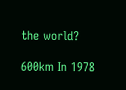the world?

600km In 1978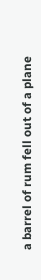a barrel of rum fell out of a plane